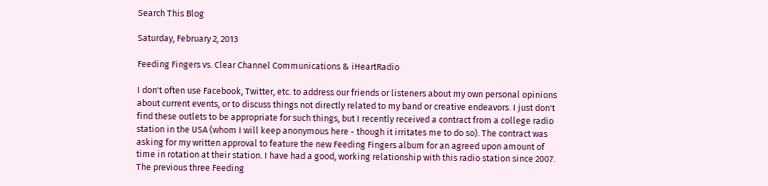Search This Blog

Saturday, February 2, 2013

Feeding Fingers vs. Clear Channel Communications & iHeartRadio

I don't often use Facebook, Twitter, etc. to address our friends or listeners about my own personal opinions about current events, or to discuss things not directly related to my band or creative endeavors. I just don't find these outlets to be appropriate for such things, but I recently received a contract from a college radio station in the USA (whom I will keep anonymous here - though it irritates me to do so). The contract was asking for my written approval to feature the new Feeding Fingers album for an agreed upon amount of time in rotation at their station. I have had a good, working relationship with this radio station since 2007. The previous three Feeding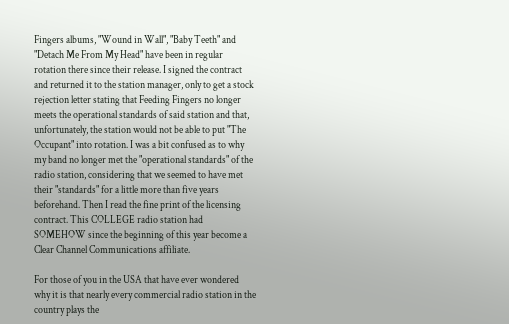Fingers albums, "Wound in Wall", "Baby Teeth" and "Detach Me From My Head" have been in regular rotation there since their release. I signed the contract and returned it to the station manager, only to get a stock rejection letter stating that Feeding Fingers no longer meets the operational standards of said station and that, unfortunately, the station would not be able to put "The Occupant" into rotation. I was a bit confused as to why my band no longer met the "operational standards" of the radio station, considering that we seemed to have met their "standards" for a little more than five years beforehand. Then I read the fine print of the licensing contract. This COLLEGE radio station had SOMEHOW since the beginning of this year become a Clear Channel Communications affiliate.

For those of you in the USA that have ever wondered why it is that nearly every commercial radio station in the country plays the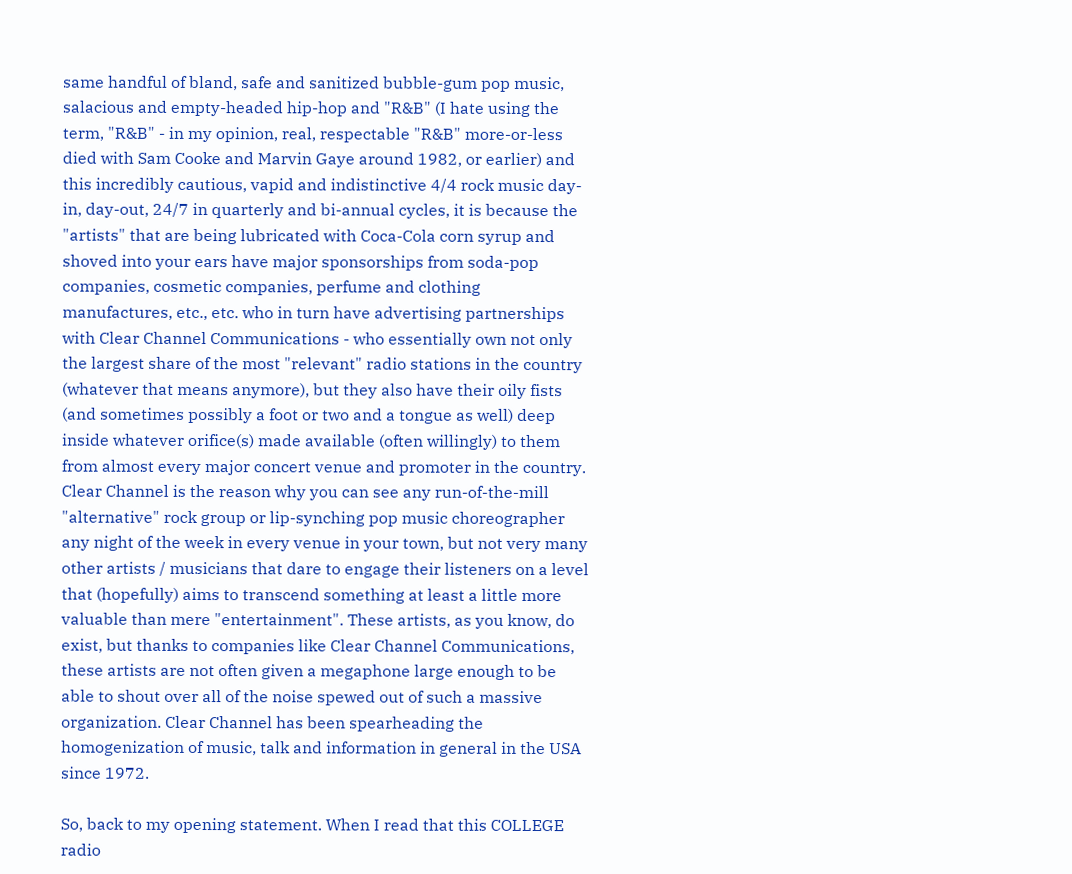same handful of bland, safe and sanitized bubble-gum pop music, salacious and empty-headed hip-hop and "R&B" (I hate using the term, "R&B" - in my opinion, real, respectable "R&B" more-or-less died with Sam Cooke and Marvin Gaye around 1982, or earlier) and this incredibly cautious, vapid and indistinctive 4/4 rock music day-in, day-out, 24/7 in quarterly and bi-annual cycles, it is because the "artists" that are being lubricated with Coca-Cola corn syrup and shoved into your ears have major sponsorships from soda-pop companies, cosmetic companies, perfume and clothing manufactures, etc., etc. who in turn have advertising partnerships with Clear Channel Communications - who essentially own not only the largest share of the most "relevant" radio stations in the country (whatever that means anymore), but they also have their oily fists (and sometimes possibly a foot or two and a tongue as well) deep inside whatever orifice(s) made available (often willingly) to them from almost every major concert venue and promoter in the country. Clear Channel is the reason why you can see any run-of-the-mill "alternative" rock group or lip-synching pop music choreographer any night of the week in every venue in your town, but not very many other artists / musicians that dare to engage their listeners on a level that (hopefully) aims to transcend something at least a little more valuable than mere "entertainment". These artists, as you know, do exist, but thanks to companies like Clear Channel Communications, these artists are not often given a megaphone large enough to be able to shout over all of the noise spewed out of such a massive organization. Clear Channel has been spearheading the homogenization of music, talk and information in general in the USA since 1972.

So, back to my opening statement. When I read that this COLLEGE radio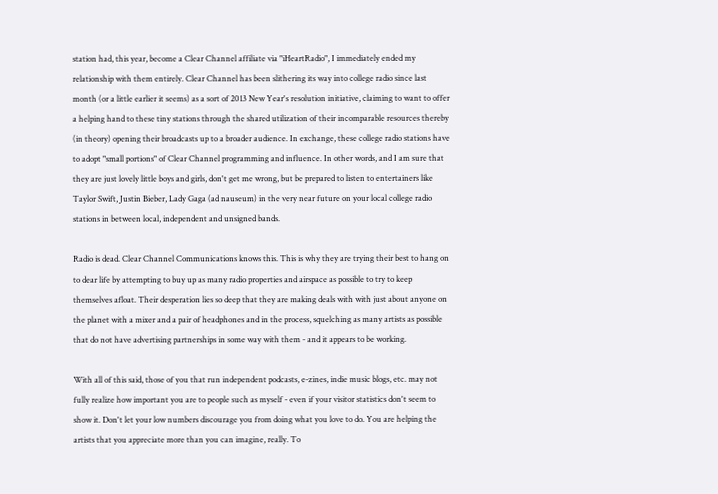station had, this year, become a Clear Channel affiliate via "iHeartRadio", I immediately ended my relationship with them entirely. Clear Channel has been slithering its way into college radio since last month (or a little earlier it seems) as a sort of 2013 New Year's resolution initiative, claiming to want to offer a helping hand to these tiny stations through the shared utilization of their incomparable resources thereby (in theory) opening their broadcasts up to a broader audience. In exchange, these college radio stations have to adopt "small portions" of Clear Channel programming and influence. In other words, and I am sure that they are just lovely little boys and girls, don't get me wrong, but be prepared to listen to entertainers like Taylor Swift, Justin Bieber, Lady Gaga (ad nauseum) in the very near future on your local college radio stations in between local, independent and unsigned bands.

Radio is dead. Clear Channel Communications knows this. This is why they are trying their best to hang on to dear life by attempting to buy up as many radio properties and airspace as possible to try to keep themselves afloat. Their desperation lies so deep that they are making deals with with just about anyone on the planet with a mixer and a pair of headphones and in the process, squelching as many artists as possible that do not have advertising partnerships in some way with them - and it appears to be working.

With all of this said, those of you that run independent podcasts, e-zines, indie music blogs, etc. may not fully realize how important you are to people such as myself - even if your visitor statistics don't seem to show it. Don't let your low numbers discourage you from doing what you love to do. You are helping the artists that you appreciate more than you can imagine, really. To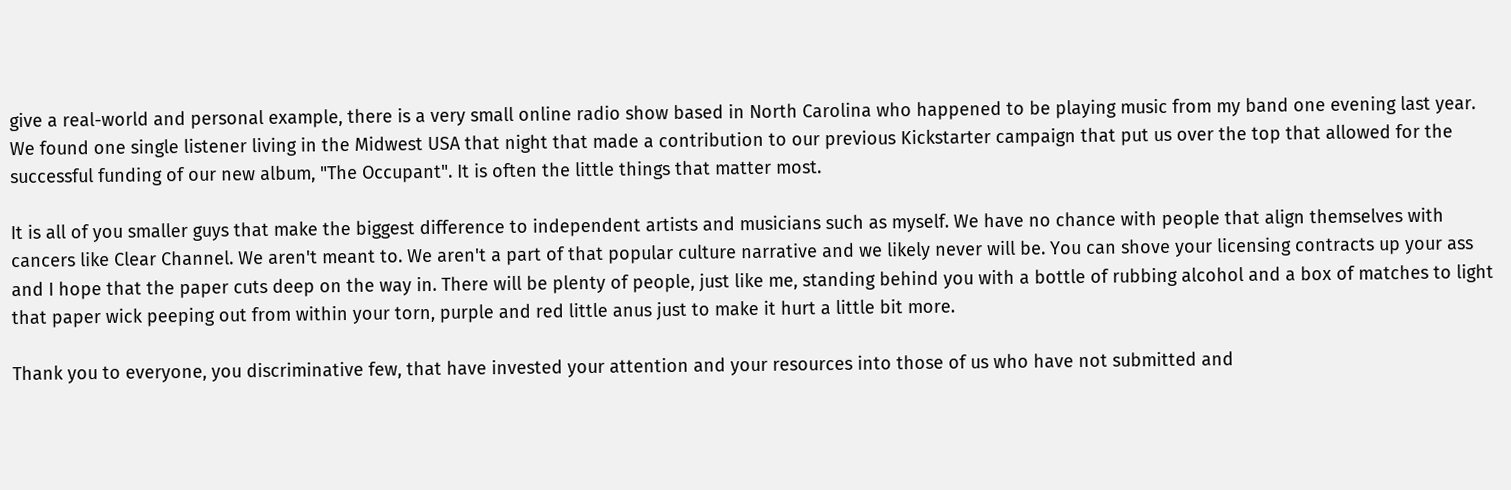give a real-world and personal example, there is a very small online radio show based in North Carolina who happened to be playing music from my band one evening last year. We found one single listener living in the Midwest USA that night that made a contribution to our previous Kickstarter campaign that put us over the top that allowed for the successful funding of our new album, "The Occupant". It is often the little things that matter most.

It is all of you smaller guys that make the biggest difference to independent artists and musicians such as myself. We have no chance with people that align themselves with cancers like Clear Channel. We aren't meant to. We aren't a part of that popular culture narrative and we likely never will be. You can shove your licensing contracts up your ass and I hope that the paper cuts deep on the way in. There will be plenty of people, just like me, standing behind you with a bottle of rubbing alcohol and a box of matches to light that paper wick peeping out from within your torn, purple and red little anus just to make it hurt a little bit more.

Thank you to everyone, you discriminative few, that have invested your attention and your resources into those of us who have not submitted and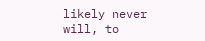likely never will, to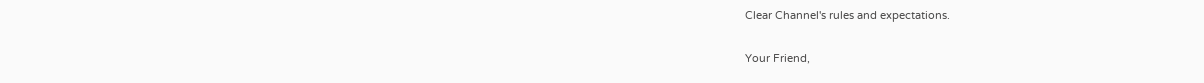Clear Channel's rules and expectations.

Your Friend,